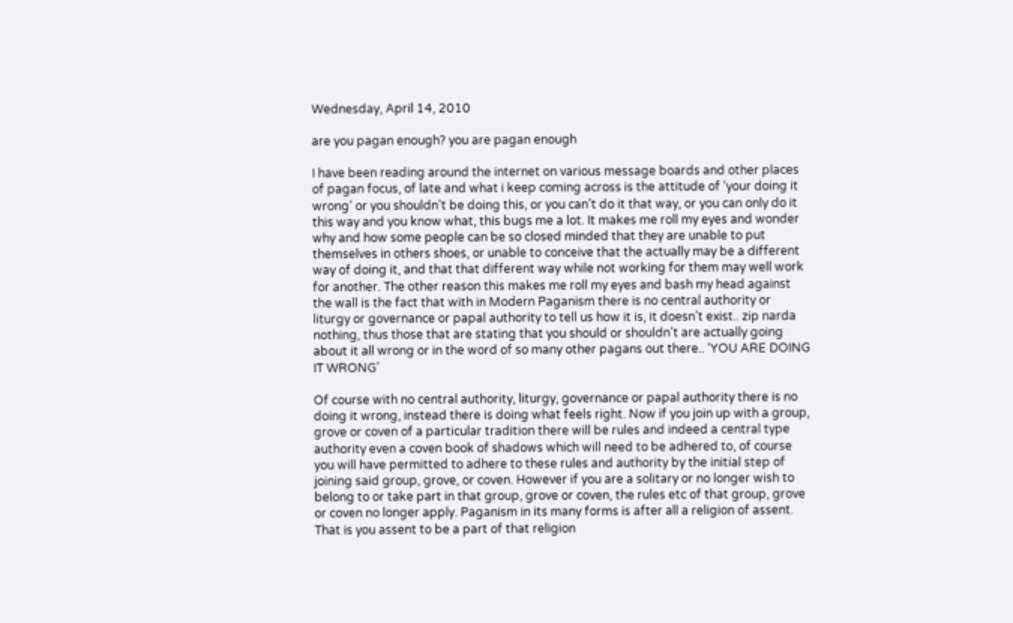Wednesday, April 14, 2010

are you pagan enough? you are pagan enough

I have been reading around the internet on various message boards and other places of pagan focus, of late and what i keep coming across is the attitude of ‘your doing it wrong’ or you shouldn’t be doing this, or you can’t do it that way, or you can only do it this way and you know what, this bugs me a lot. It makes me roll my eyes and wonder why and how some people can be so closed minded that they are unable to put themselves in others shoes, or unable to conceive that the actually may be a different way of doing it, and that that different way while not working for them may well work for another. The other reason this makes me roll my eyes and bash my head against the wall is the fact that with in Modern Paganism there is no central authority or liturgy or governance or papal authority to tell us how it is, it doesn’t exist.. zip narda nothing, thus those that are stating that you should or shouldn’t are actually going about it all wrong or in the word of so many other pagans out there.. ‘YOU ARE DOING IT WRONG’

Of course with no central authority, liturgy, governance or papal authority there is no doing it wrong, instead there is doing what feels right. Now if you join up with a group, grove or coven of a particular tradition there will be rules and indeed a central type authority even a coven book of shadows which will need to be adhered to, of course you will have permitted to adhere to these rules and authority by the initial step of joining said group, grove, or coven. However if you are a solitary or no longer wish to belong to or take part in that group, grove or coven, the rules etc of that group, grove or coven no longer apply. Paganism in its many forms is after all a religion of assent. That is you assent to be a part of that religion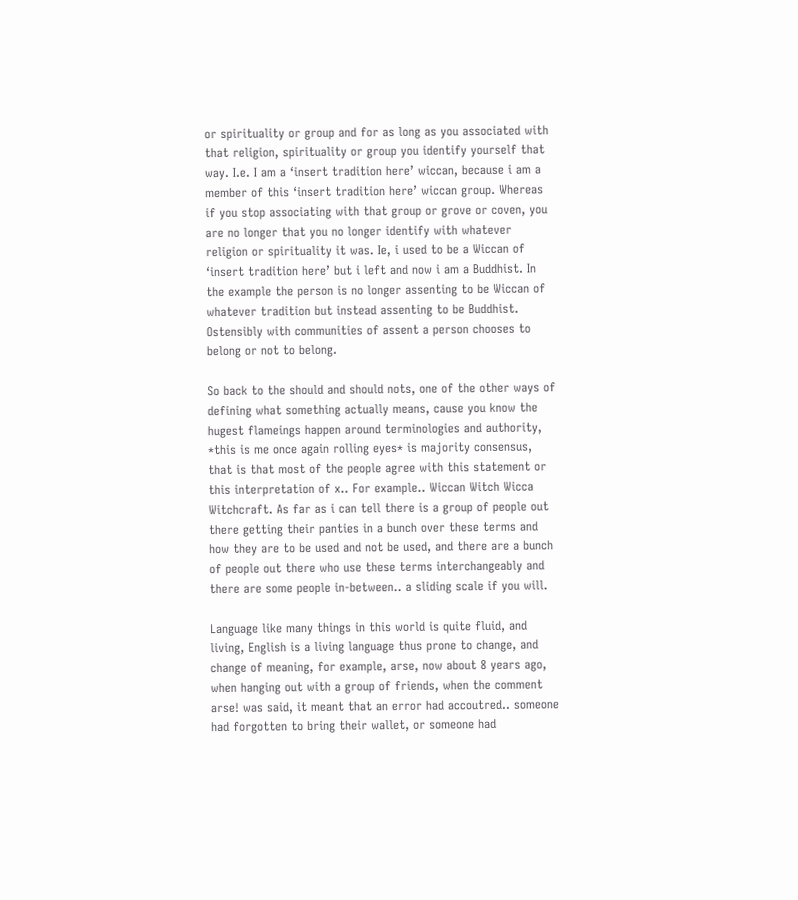or spirituality or group and for as long as you associated with that religion, spirituality or group you identify yourself that way. I.e. I am a ‘insert tradition here’ wiccan, because i am a member of this ‘insert tradition here’ wiccan group. Whereas if you stop associating with that group or grove or coven, you are no longer that you no longer identify with whatever religion or spirituality it was. Ie, i used to be a Wiccan of ‘insert tradition here’ but i left and now i am a Buddhist. In the example the person is no longer assenting to be Wiccan of whatever tradition but instead assenting to be Buddhist. Ostensibly with communities of assent a person chooses to belong or not to belong.

So back to the should and should nots, one of the other ways of defining what something actually means, cause you know the hugest flameings happen around terminologies and authority, *this is me once again rolling eyes* is majority consensus, that is that most of the people agree with this statement or this interpretation of x.. For example.. Wiccan Witch Wicca Witchcraft. As far as i can tell there is a group of people out there getting their panties in a bunch over these terms and how they are to be used and not be used, and there are a bunch of people out there who use these terms interchangeably and there are some people in-between.. a sliding scale if you will.

Language like many things in this world is quite fluid, and living, English is a living language thus prone to change, and change of meaning, for example, arse, now about 8 years ago, when hanging out with a group of friends, when the comment arse! was said, it meant that an error had accoutred.. someone had forgotten to bring their wallet, or someone had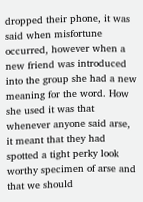dropped their phone, it was said when misfortune occurred, however when a new friend was introduced into the group she had a new meaning for the word. How she used it was that whenever anyone said arse, it meant that they had spotted a tight perky look worthy specimen of arse and that we should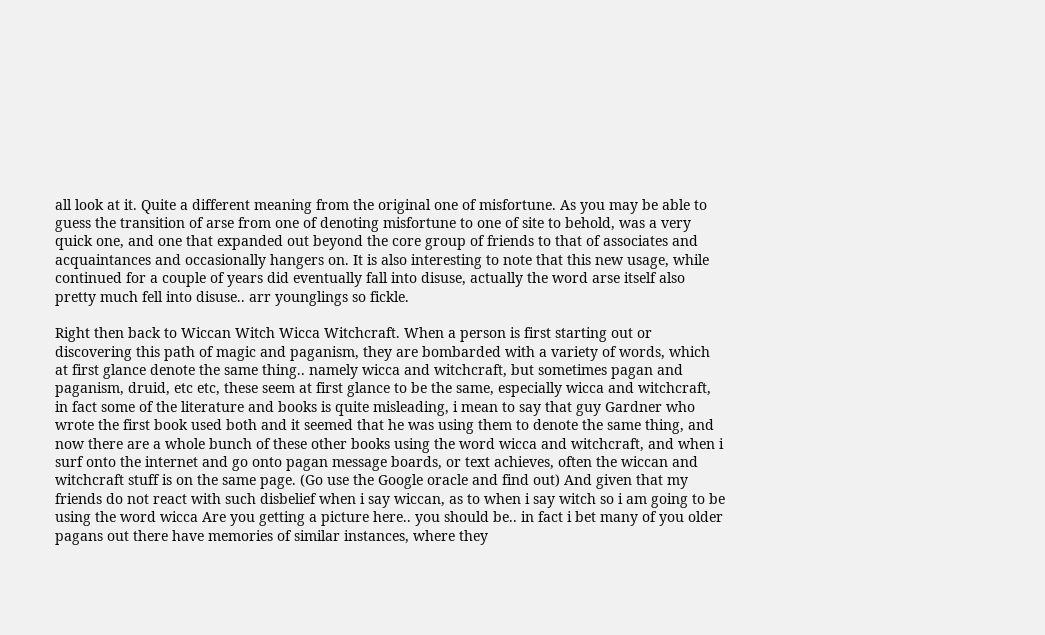all look at it. Quite a different meaning from the original one of misfortune. As you may be able to guess the transition of arse from one of denoting misfortune to one of site to behold, was a very quick one, and one that expanded out beyond the core group of friends to that of associates and acquaintances and occasionally hangers on. It is also interesting to note that this new usage, while continued for a couple of years did eventually fall into disuse, actually the word arse itself also pretty much fell into disuse.. arr younglings so fickle.

Right then back to Wiccan Witch Wicca Witchcraft. When a person is first starting out or discovering this path of magic and paganism, they are bombarded with a variety of words, which at first glance denote the same thing.. namely wicca and witchcraft, but sometimes pagan and paganism, druid, etc etc, these seem at first glance to be the same, especially wicca and witchcraft, in fact some of the literature and books is quite misleading, i mean to say that guy Gardner who wrote the first book used both and it seemed that he was using them to denote the same thing, and now there are a whole bunch of these other books using the word wicca and witchcraft, and when i surf onto the internet and go onto pagan message boards, or text achieves, often the wiccan and witchcraft stuff is on the same page. (Go use the Google oracle and find out) And given that my friends do not react with such disbelief when i say wiccan, as to when i say witch so i am going to be using the word wicca Are you getting a picture here.. you should be.. in fact i bet many of you older pagans out there have memories of similar instances, where they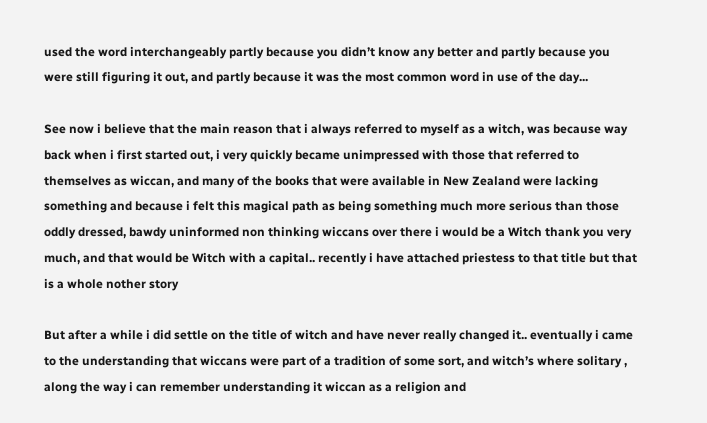used the word interchangeably partly because you didn’t know any better and partly because you were still figuring it out, and partly because it was the most common word in use of the day...

See now i believe that the main reason that i always referred to myself as a witch, was because way back when i first started out, i very quickly became unimpressed with those that referred to themselves as wiccan, and many of the books that were available in New Zealand were lacking something and because i felt this magical path as being something much more serious than those oddly dressed, bawdy uninformed non thinking wiccans over there i would be a Witch thank you very much, and that would be Witch with a capital.. recently i have attached priestess to that title but that is a whole nother story

But after a while i did settle on the title of witch and have never really changed it.. eventually i came to the understanding that wiccans were part of a tradition of some sort, and witch’s where solitary , along the way i can remember understanding it wiccan as a religion and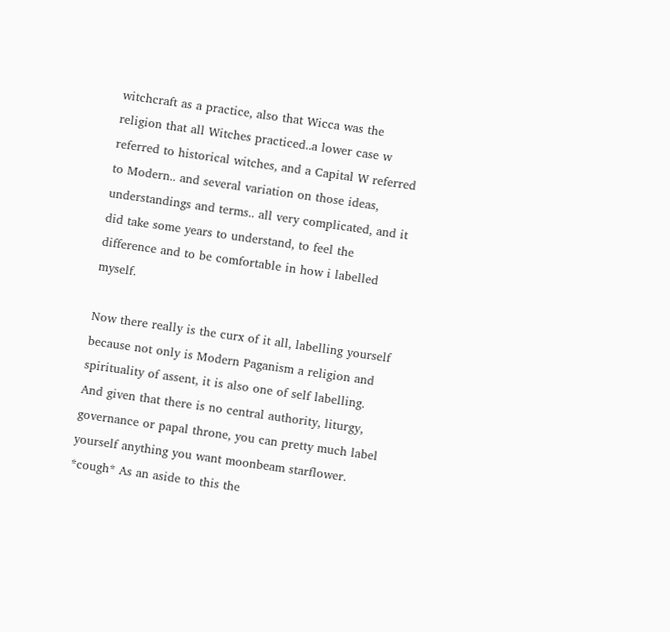witchcraft as a practice, also that Wicca was the religion that all Witches practiced..a lower case w referred to historical witches, and a Capital W referred to Modern.. and several variation on those ideas, understandings and terms.. all very complicated, and it did take some years to understand, to feel the difference and to be comfortable in how i labelled myself.

Now there really is the curx of it all, labelling yourself because not only is Modern Paganism a religion and spirituality of assent, it is also one of self labelling. And given that there is no central authority, liturgy, governance or papal throne, you can pretty much label yourself anything you want moonbeam starflower. *cough* As an aside to this the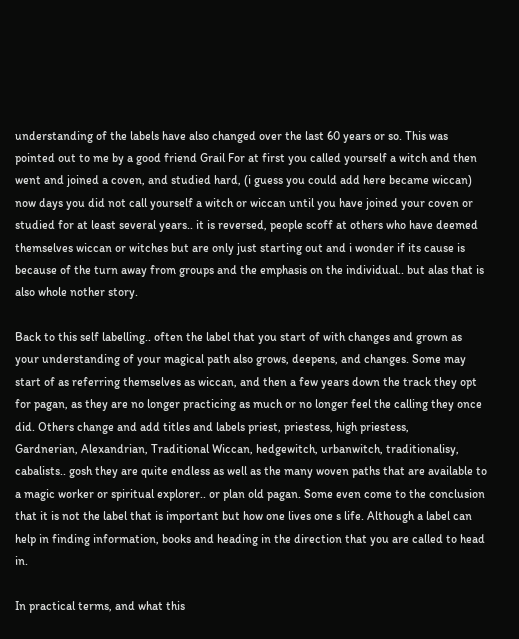understanding of the labels have also changed over the last 60 years or so. This was pointed out to me by a good friend Grail For at first you called yourself a witch and then went and joined a coven, and studied hard, (i guess you could add here became wiccan) now days you did not call yourself a witch or wiccan until you have joined your coven or studied for at least several years.. it is reversed, people scoff at others who have deemed themselves wiccan or witches but are only just starting out and i wonder if its cause is because of the turn away from groups and the emphasis on the individual.. but alas that is also whole nother story.

Back to this self labelling.. often the label that you start of with changes and grown as your understanding of your magical path also grows, deepens, and changes. Some may start of as referring themselves as wiccan, and then a few years down the track they opt for pagan, as they are no longer practicing as much or no longer feel the calling they once did. Others change and add titles and labels priest, priestess, high priestess,
Gardnerian, Alexandrian, Traditional Wiccan, hedgewitch, urbanwitch, traditionalisy, cabalists.. gosh they are quite endless as well as the many woven paths that are available to a magic worker or spiritual explorer.. or plan old pagan. Some even come to the conclusion that it is not the label that is important but how one lives one s life. Although a label can help in finding information, books and heading in the direction that you are called to head in.

In practical terms, and what this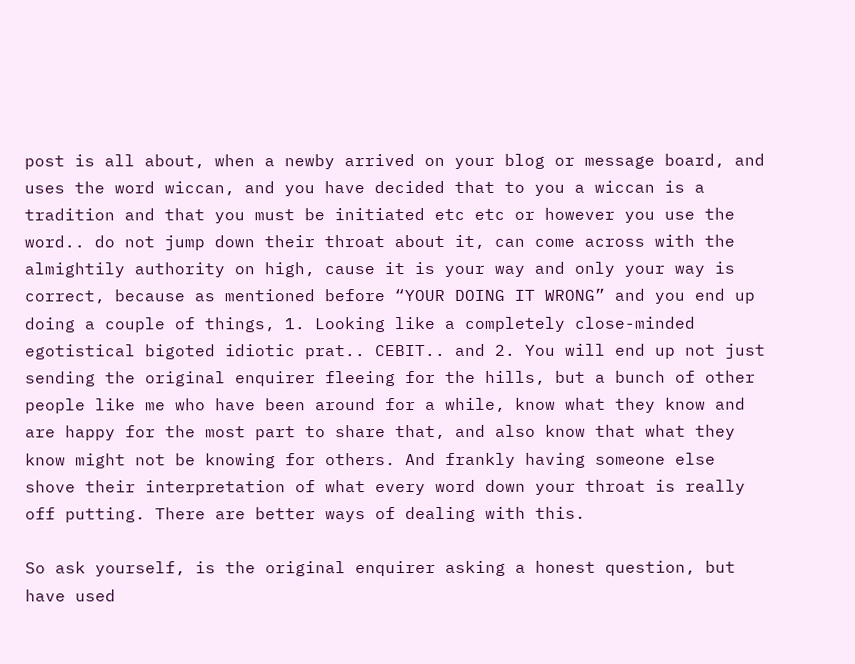post is all about, when a newby arrived on your blog or message board, and uses the word wiccan, and you have decided that to you a wiccan is a tradition and that you must be initiated etc etc or however you use the word.. do not jump down their throat about it, can come across with the almightily authority on high, cause it is your way and only your way is correct, because as mentioned before “YOUR DOING IT WRONG” and you end up doing a couple of things, 1. Looking like a completely close-minded egotistical bigoted idiotic prat.. CEBIT.. and 2. You will end up not just sending the original enquirer fleeing for the hills, but a bunch of other people like me who have been around for a while, know what they know and are happy for the most part to share that, and also know that what they know might not be knowing for others. And frankly having someone else shove their interpretation of what every word down your throat is really off putting. There are better ways of dealing with this.

So ask yourself, is the original enquirer asking a honest question, but have used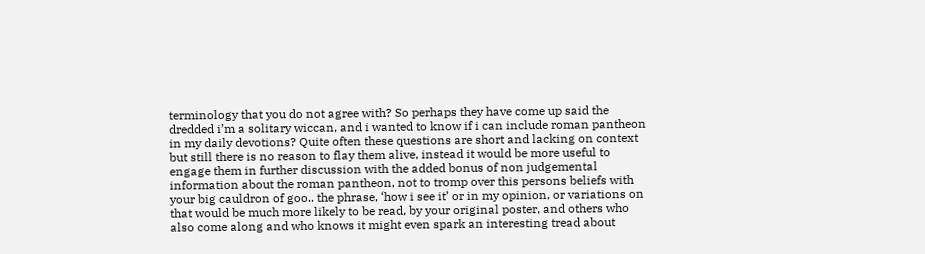terminology that you do not agree with? So perhaps they have come up said the dredded i’m a solitary wiccan, and i wanted to know if i can include roman pantheon in my daily devotions? Quite often these questions are short and lacking on context but still there is no reason to flay them alive, instead it would be more useful to engage them in further discussion with the added bonus of non judgemental information about the roman pantheon, not to tromp over this persons beliefs with your big cauldron of goo.. the phrase, ‘how i see it’ or in my opinion, or variations on that would be much more likely to be read, by your original poster, and others who also come along and who knows it might even spark an interesting tread about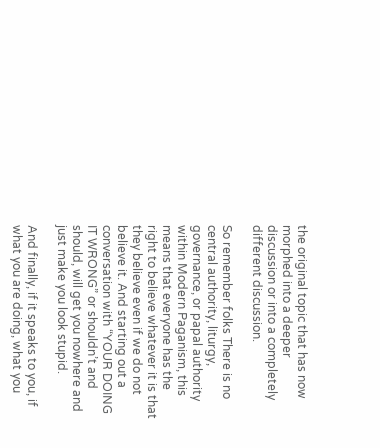the original topic that has now morphed into a deeper discussion or into a completely different discussion.

So remember folks There is no central authority, liturgy, governance, or papal authority within Modern Paganism, this means that everyone has the right to believe whatever it is that they believe even if we do not believe it. And starting out a conversation with “YOUR DOING IT WRONG” or shouldn’t and should, will get you nowhere and just make you look stupid.

And finally, if it speaks to you, if what you are doing, what you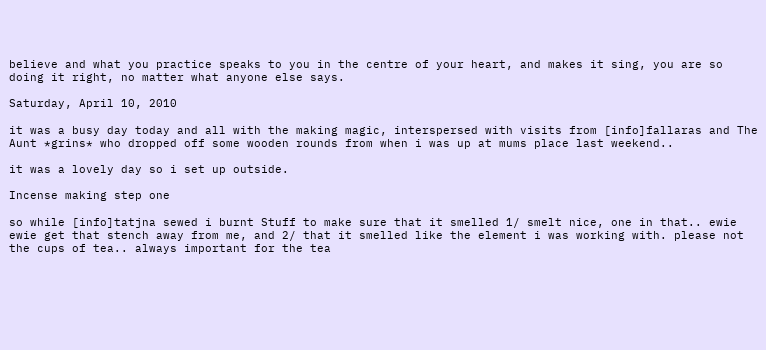believe and what you practice speaks to you in the centre of your heart, and makes it sing, you are so doing it right, no matter what anyone else says.

Saturday, April 10, 2010

it was a busy day today and all with the making magic, interspersed with visits from [info]fallaras and The Aunt *grins* who dropped off some wooden rounds from when i was up at mums place last weekend..

it was a lovely day so i set up outside.

Incense making step one

so while [info]tatjna sewed i burnt Stuff to make sure that it smelled 1/ smelt nice, one in that.. ewie ewie get that stench away from me, and 2/ that it smelled like the element i was working with. please not the cups of tea.. always important for the tea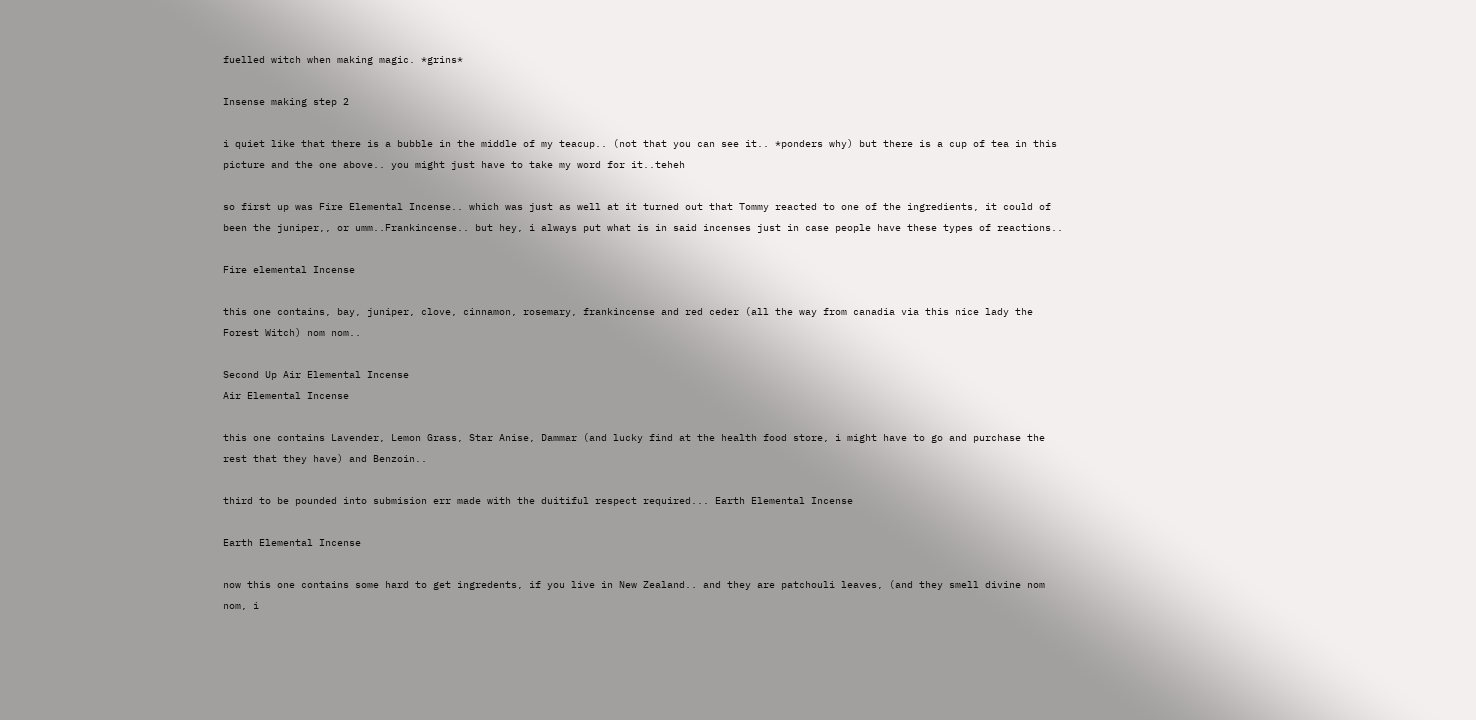fuelled witch when making magic. *grins*

Insense making step 2

i quiet like that there is a bubble in the middle of my teacup.. (not that you can see it.. *ponders why) but there is a cup of tea in this picture and the one above.. you might just have to take my word for it..teheh

so first up was Fire Elemental Incense.. which was just as well at it turned out that Tommy reacted to one of the ingredients, it could of been the juniper,, or umm..Frankincense.. but hey, i always put what is in said incenses just in case people have these types of reactions..

Fire elemental Incense

this one contains, bay, juniper, clove, cinnamon, rosemary, frankincense and red ceder (all the way from canadia via this nice lady the Forest Witch) nom nom..

Second Up Air Elemental Incense
Air Elemental Incense

this one contains Lavender, Lemon Grass, Star Anise, Dammar (and lucky find at the health food store, i might have to go and purchase the rest that they have) and Benzoin..

third to be pounded into submision err made with the duitiful respect required... Earth Elemental Incense

Earth Elemental Incense

now this one contains some hard to get ingredents, if you live in New Zealand.. and they are patchouli leaves, (and they smell divine nom nom, i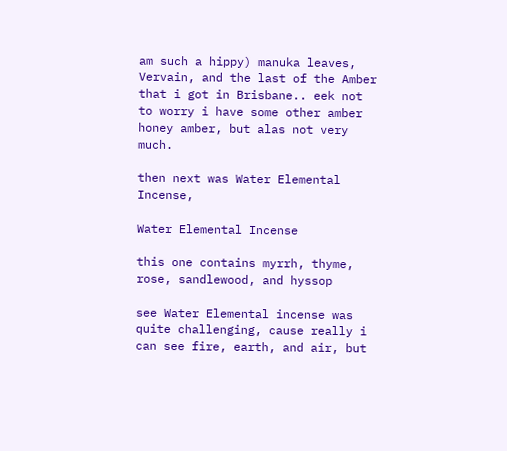am such a hippy) manuka leaves, Vervain, and the last of the Amber that i got in Brisbane.. eek not to worry i have some other amber honey amber, but alas not very much.

then next was Water Elemental Incense,

Water Elemental Incense

this one contains myrrh, thyme, rose, sandlewood, and hyssop

see Water Elemental incense was quite challenging, cause really i can see fire, earth, and air, but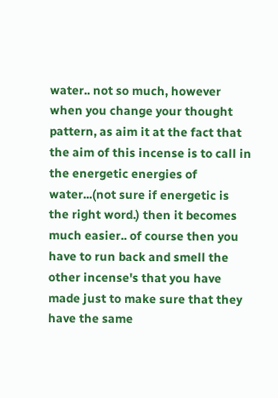water.. not so much, however when you change your thought pattern, as aim it at the fact that the aim of this incense is to call in the energetic energies of water...(not sure if energetic is the right word.) then it becomes much easier.. of course then you have to run back and smell the other incense's that you have made just to make sure that they have the same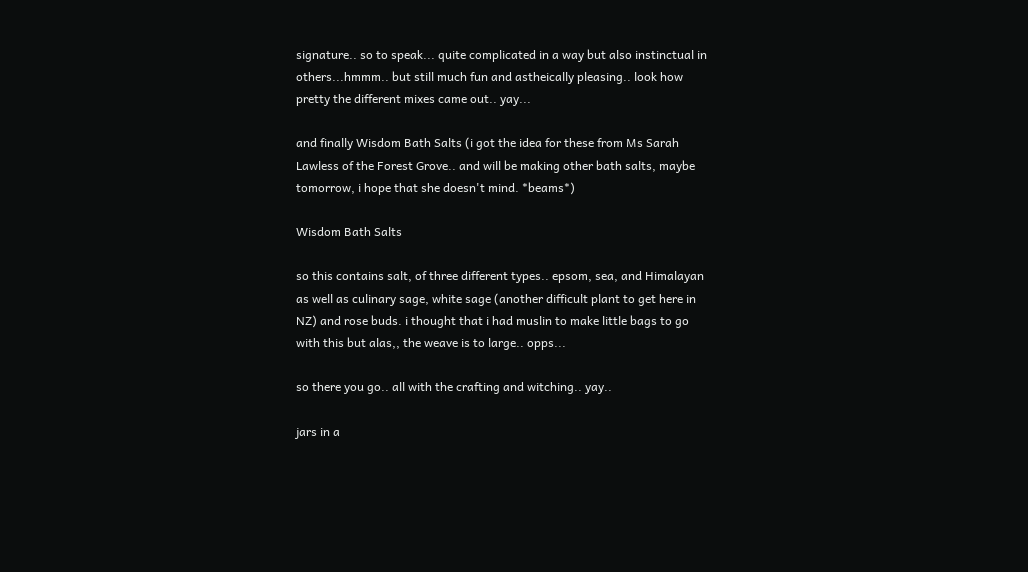signature.. so to speak... quite complicated in a way but also instinctual in others...hmmm.. but still much fun and astheically pleasing.. look how pretty the different mixes came out.. yay...

and finally Wisdom Bath Salts (i got the idea for these from Ms Sarah Lawless of the Forest Grove.. and will be making other bath salts, maybe tomorrow, i hope that she doesn't mind. *beams*)

Wisdom Bath Salts

so this contains salt, of three different types.. epsom, sea, and Himalayan as well as culinary sage, white sage (another difficult plant to get here in NZ) and rose buds. i thought that i had muslin to make little bags to go with this but alas,, the weave is to large.. opps...

so there you go.. all with the crafting and witching.. yay..

jars in a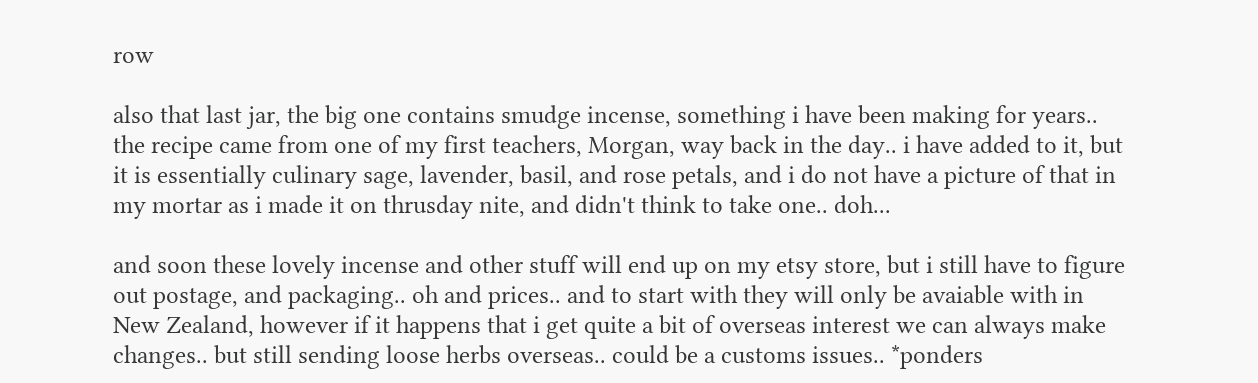row

also that last jar, the big one contains smudge incense, something i have been making for years.. the recipe came from one of my first teachers, Morgan, way back in the day.. i have added to it, but it is essentially culinary sage, lavender, basil, and rose petals, and i do not have a picture of that in my mortar as i made it on thrusday nite, and didn't think to take one.. doh...

and soon these lovely incense and other stuff will end up on my etsy store, but i still have to figure out postage, and packaging.. oh and prices.. and to start with they will only be avaiable with in New Zealand, however if it happens that i get quite a bit of overseas interest we can always make changes.. but still sending loose herbs overseas.. could be a customs issues.. *ponders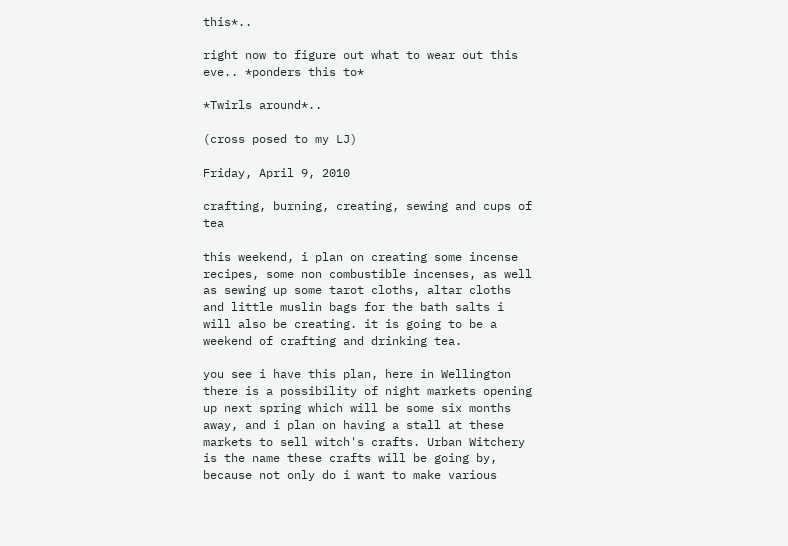this*..

right now to figure out what to wear out this eve.. *ponders this to*

*Twirls around*..

(cross posed to my LJ)

Friday, April 9, 2010

crafting, burning, creating, sewing and cups of tea

this weekend, i plan on creating some incense recipes, some non combustible incenses, as well as sewing up some tarot cloths, altar cloths and little muslin bags for the bath salts i will also be creating. it is going to be a weekend of crafting and drinking tea.

you see i have this plan, here in Wellington there is a possibility of night markets opening up next spring which will be some six months away, and i plan on having a stall at these markets to sell witch's crafts. Urban Witchery is the name these crafts will be going by, because not only do i want to make various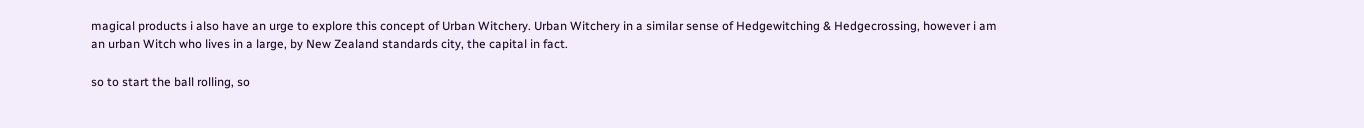magical products i also have an urge to explore this concept of Urban Witchery. Urban Witchery in a similar sense of Hedgewitching & Hedgecrossing, however i am an urban Witch who lives in a large, by New Zealand standards city, the capital in fact.

so to start the ball rolling, so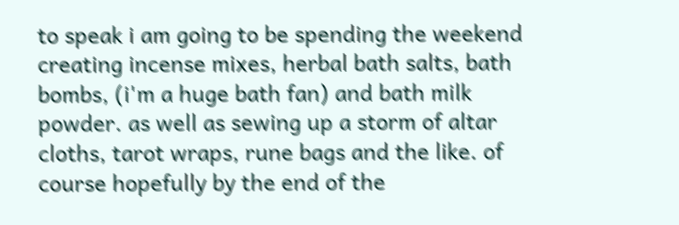to speak i am going to be spending the weekend creating incense mixes, herbal bath salts, bath bombs, (i'm a huge bath fan) and bath milk powder. as well as sewing up a storm of altar cloths, tarot wraps, rune bags and the like. of course hopefully by the end of the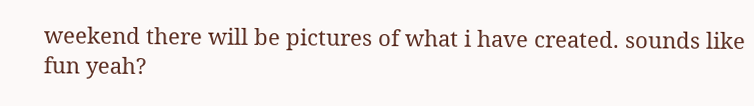weekend there will be pictures of what i have created. sounds like fun yeah?